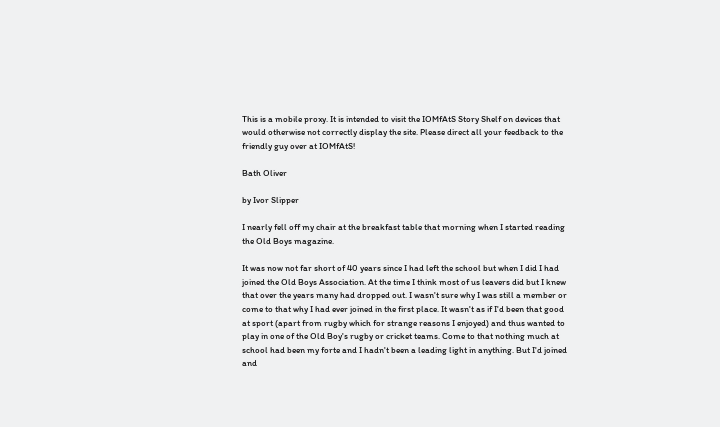This is a mobile proxy. It is intended to visit the IOMfAtS Story Shelf on devices that would otherwise not correctly display the site. Please direct all your feedback to the friendly guy over at IOMfAtS!

Bath Oliver

by Ivor Slipper

I nearly fell off my chair at the breakfast table that morning when I started reading the Old Boys magazine.

It was now not far short of 40 years since I had left the school but when I did I had joined the Old Boys Association. At the time I think most of us leavers did but I knew that over the years many had dropped out. I wasn't sure why I was still a member or come to that why I had ever joined in the first place. It wasn't as if I'd been that good at sport (apart from rugby which for strange reasons I enjoyed) and thus wanted to play in one of the Old Boy's rugby or cricket teams. Come to that nothing much at school had been my forte and I hadn't been a leading light in anything. But I'd joined and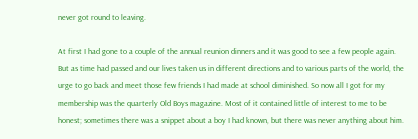never got round to leaving.

At first I had gone to a couple of the annual reunion dinners and it was good to see a few people again. But as time had passed and our lives taken us in different directions and to various parts of the world, the urge to go back and meet those few friends I had made at school diminished. So now all I got for my membership was the quarterly Old Boys magazine. Most of it contained little of interest to me to be honest; sometimes there was a snippet about a boy I had known, but there was never anything about him.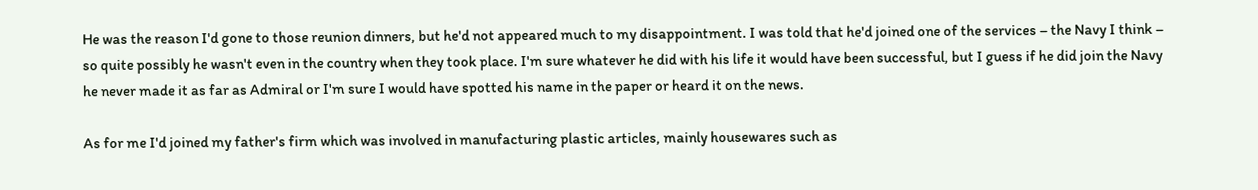He was the reason I'd gone to those reunion dinners, but he'd not appeared much to my disappointment. I was told that he'd joined one of the services – the Navy I think – so quite possibly he wasn't even in the country when they took place. I'm sure whatever he did with his life it would have been successful, but I guess if he did join the Navy he never made it as far as Admiral or I'm sure I would have spotted his name in the paper or heard it on the news.

As for me I'd joined my father's firm which was involved in manufacturing plastic articles, mainly housewares such as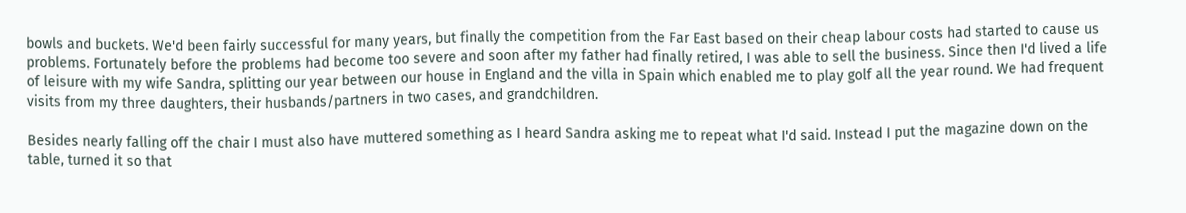bowls and buckets. We'd been fairly successful for many years, but finally the competition from the Far East based on their cheap labour costs had started to cause us problems. Fortunately before the problems had become too severe and soon after my father had finally retired, I was able to sell the business. Since then I'd lived a life of leisure with my wife Sandra, splitting our year between our house in England and the villa in Spain which enabled me to play golf all the year round. We had frequent visits from my three daughters, their husbands/partners in two cases, and grandchildren.

Besides nearly falling off the chair I must also have muttered something as I heard Sandra asking me to repeat what I'd said. Instead I put the magazine down on the table, turned it so that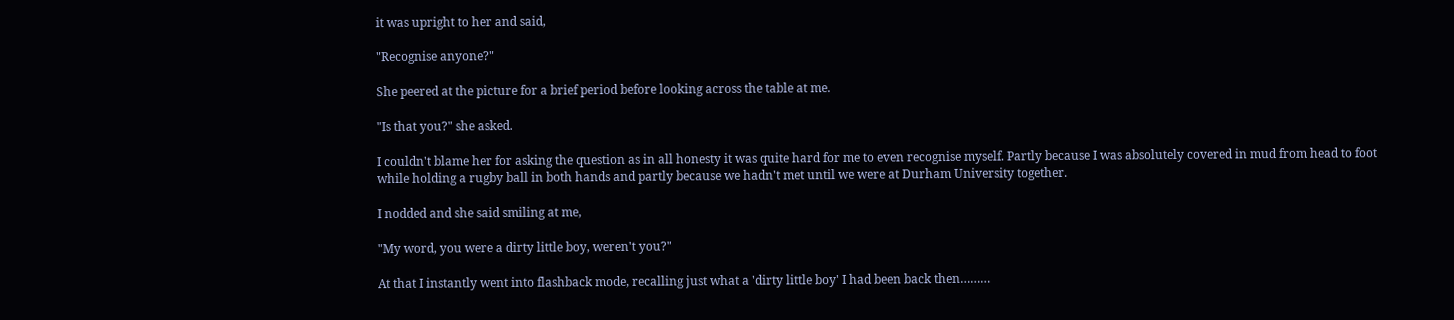it was upright to her and said,

"Recognise anyone?"

She peered at the picture for a brief period before looking across the table at me.

"Is that you?" she asked.

I couldn't blame her for asking the question as in all honesty it was quite hard for me to even recognise myself. Partly because I was absolutely covered in mud from head to foot while holding a rugby ball in both hands and partly because we hadn't met until we were at Durham University together.

I nodded and she said smiling at me,

"My word, you were a dirty little boy, weren't you?"

At that I instantly went into flashback mode, recalling just what a 'dirty little boy' I had been back then………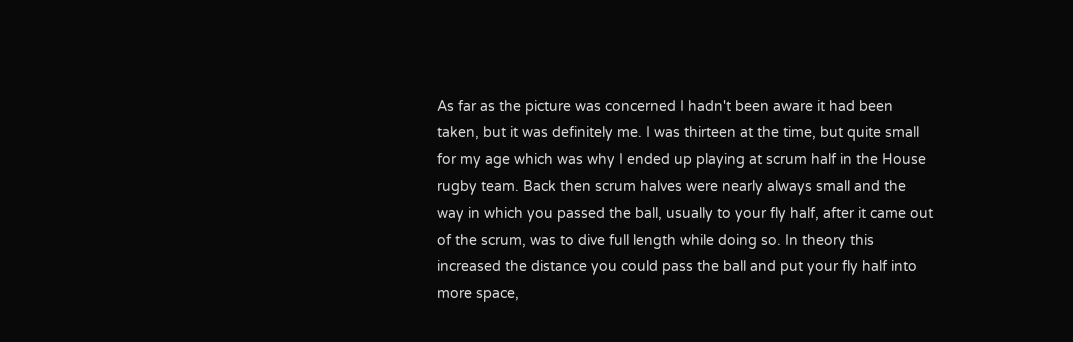As far as the picture was concerned I hadn't been aware it had been taken, but it was definitely me. I was thirteen at the time, but quite small for my age which was why I ended up playing at scrum half in the House rugby team. Back then scrum halves were nearly always small and the way in which you passed the ball, usually to your fly half, after it came out of the scrum, was to dive full length while doing so. In theory this increased the distance you could pass the ball and put your fly half into more space,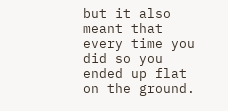but it also meant that every time you did so you ended up flat on the ground.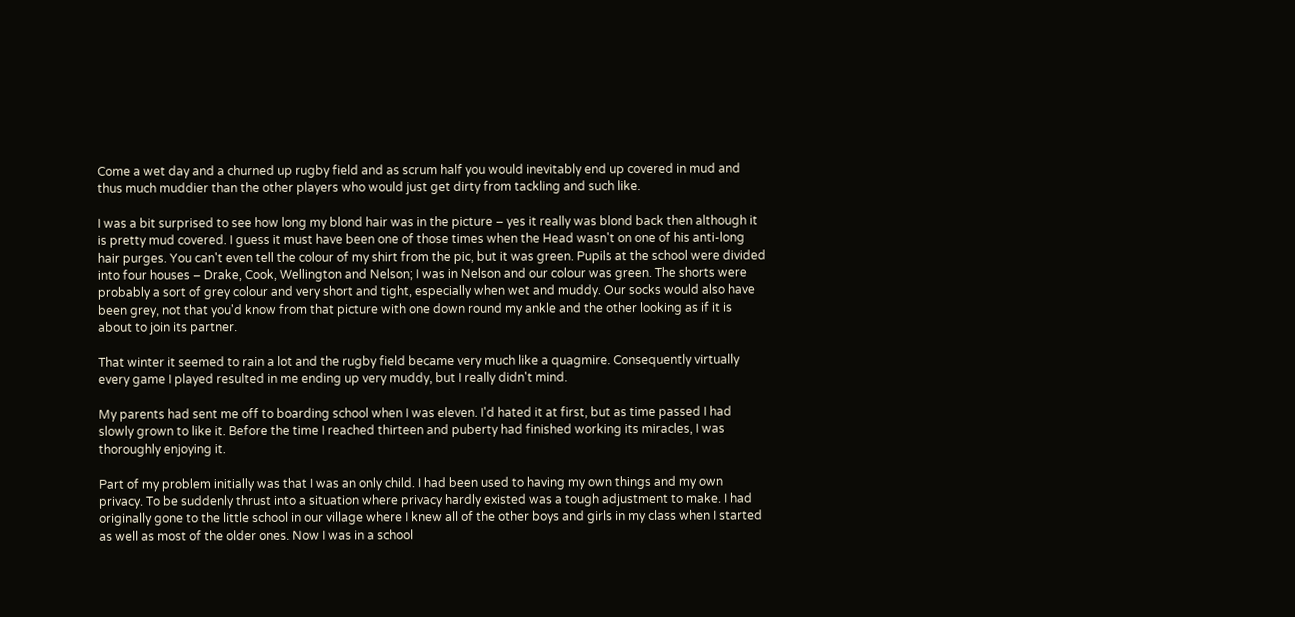Come a wet day and a churned up rugby field and as scrum half you would inevitably end up covered in mud and thus much muddier than the other players who would just get dirty from tackling and such like.

I was a bit surprised to see how long my blond hair was in the picture – yes it really was blond back then although it is pretty mud covered. I guess it must have been one of those times when the Head wasn't on one of his anti-long hair purges. You can't even tell the colour of my shirt from the pic, but it was green. Pupils at the school were divided into four houses – Drake, Cook, Wellington and Nelson; I was in Nelson and our colour was green. The shorts were probably a sort of grey colour and very short and tight, especially when wet and muddy. Our socks would also have been grey, not that you'd know from that picture with one down round my ankle and the other looking as if it is about to join its partner.

That winter it seemed to rain a lot and the rugby field became very much like a quagmire. Consequently virtually every game I played resulted in me ending up very muddy, but I really didn't mind.

My parents had sent me off to boarding school when I was eleven. I'd hated it at first, but as time passed I had slowly grown to like it. Before the time I reached thirteen and puberty had finished working its miracles, I was thoroughly enjoying it.

Part of my problem initially was that I was an only child. I had been used to having my own things and my own privacy. To be suddenly thrust into a situation where privacy hardly existed was a tough adjustment to make. I had originally gone to the little school in our village where I knew all of the other boys and girls in my class when I started as well as most of the older ones. Now I was in a school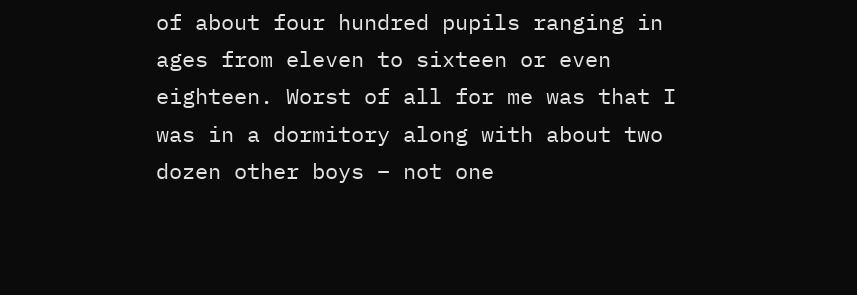of about four hundred pupils ranging in ages from eleven to sixteen or even eighteen. Worst of all for me was that I was in a dormitory along with about two dozen other boys – not one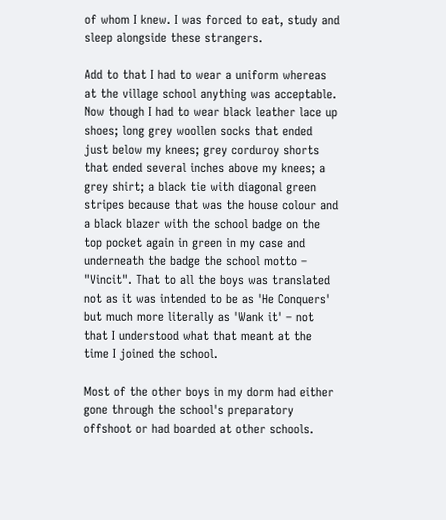of whom I knew. I was forced to eat, study and sleep alongside these strangers.

Add to that I had to wear a uniform whereas at the village school anything was acceptable. Now though I had to wear black leather lace up shoes; long grey woollen socks that ended just below my knees; grey corduroy shorts that ended several inches above my knees; a grey shirt; a black tie with diagonal green stripes because that was the house colour and a black blazer with the school badge on the top pocket again in green in my case and underneath the badge the school motto – "Vincit". That to all the boys was translated not as it was intended to be as 'He Conquers' but much more literally as 'Wank it' – not that I understood what that meant at the time I joined the school.

Most of the other boys in my dorm had either gone through the school's preparatory offshoot or had boarded at other schools.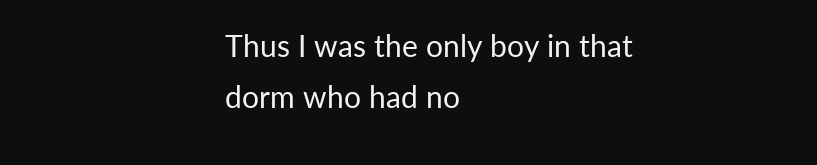Thus I was the only boy in that dorm who had no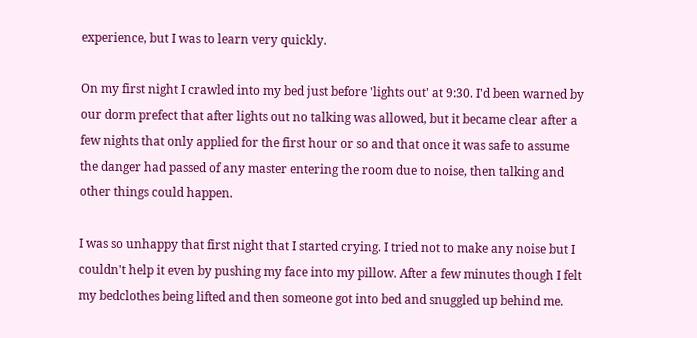experience, but I was to learn very quickly.

On my first night I crawled into my bed just before 'lights out' at 9:30. I'd been warned by our dorm prefect that after lights out no talking was allowed, but it became clear after a few nights that only applied for the first hour or so and that once it was safe to assume the danger had passed of any master entering the room due to noise, then talking and other things could happen.

I was so unhappy that first night that I started crying. I tried not to make any noise but I couldn't help it even by pushing my face into my pillow. After a few minutes though I felt my bedclothes being lifted and then someone got into bed and snuggled up behind me.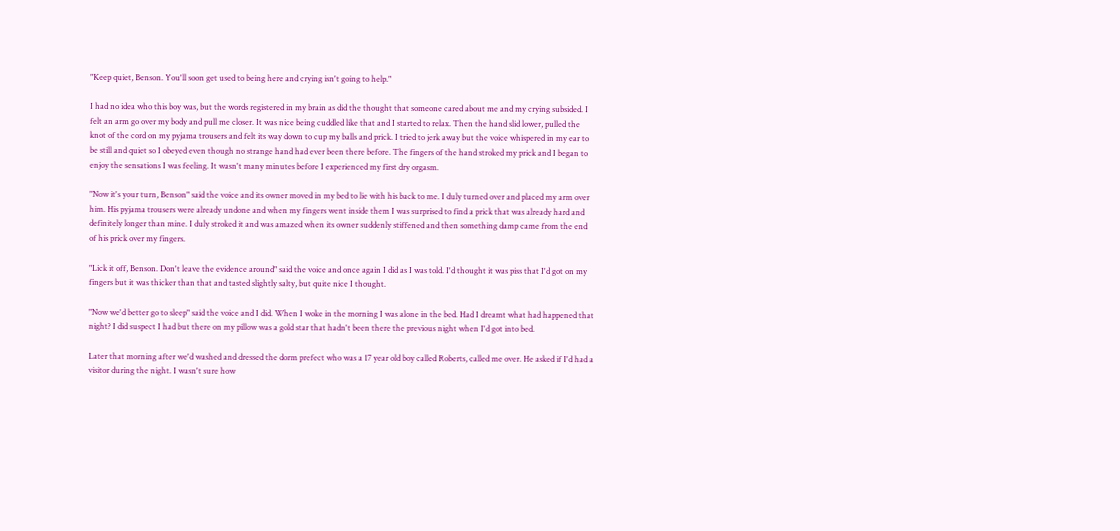"Keep quiet, Benson. You'll soon get used to being here and crying isn't going to help."

I had no idea who this boy was, but the words registered in my brain as did the thought that someone cared about me and my crying subsided. I felt an arm go over my body and pull me closer. It was nice being cuddled like that and I started to relax. Then the hand slid lower, pulled the knot of the cord on my pyjama trousers and felt its way down to cup my balls and prick. I tried to jerk away but the voice whispered in my ear to be still and quiet so I obeyed even though no strange hand had ever been there before. The fingers of the hand stroked my prick and I began to enjoy the sensations I was feeling. It wasn't many minutes before I experienced my first dry orgasm.

"Now it's your turn, Benson" said the voice and its owner moved in my bed to lie with his back to me. I duly turned over and placed my arm over him. His pyjama trousers were already undone and when my fingers went inside them I was surprised to find a prick that was already hard and definitely longer than mine. I duly stroked it and was amazed when its owner suddenly stiffened and then something damp came from the end of his prick over my fingers.

"Lick it off, Benson. Don't leave the evidence around" said the voice and once again I did as I was told. I'd thought it was piss that I'd got on my fingers but it was thicker than that and tasted slightly salty, but quite nice I thought.

"Now we'd better go to sleep" said the voice and I did. When I woke in the morning I was alone in the bed. Had I dreamt what had happened that night? I did suspect I had but there on my pillow was a gold star that hadn't been there the previous night when I'd got into bed.

Later that morning after we'd washed and dressed the dorm prefect who was a 17 year old boy called Roberts, called me over. He asked if I'd had a visitor during the night. I wasn't sure how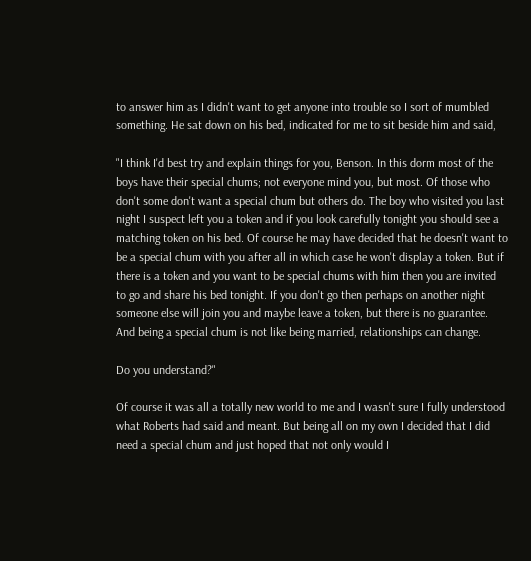to answer him as I didn't want to get anyone into trouble so I sort of mumbled something. He sat down on his bed, indicated for me to sit beside him and said,

"I think I'd best try and explain things for you, Benson. In this dorm most of the boys have their special chums; not everyone mind you, but most. Of those who don't some don't want a special chum but others do. The boy who visited you last night I suspect left you a token and if you look carefully tonight you should see a matching token on his bed. Of course he may have decided that he doesn't want to be a special chum with you after all in which case he won't display a token. But if there is a token and you want to be special chums with him then you are invited to go and share his bed tonight. If you don't go then perhaps on another night someone else will join you and maybe leave a token, but there is no guarantee. And being a special chum is not like being married, relationships can change.

Do you understand?"

Of course it was all a totally new world to me and I wasn't sure I fully understood what Roberts had said and meant. But being all on my own I decided that I did need a special chum and just hoped that not only would I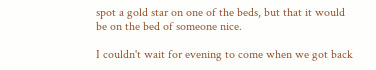spot a gold star on one of the beds, but that it would be on the bed of someone nice.

I couldn't wait for evening to come when we got back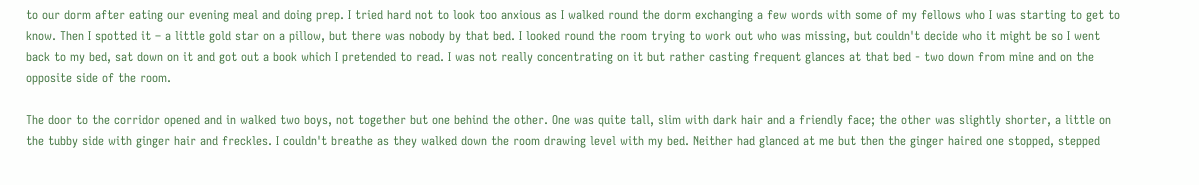to our dorm after eating our evening meal and doing prep. I tried hard not to look too anxious as I walked round the dorm exchanging a few words with some of my fellows who I was starting to get to know. Then I spotted it – a little gold star on a pillow, but there was nobody by that bed. I looked round the room trying to work out who was missing, but couldn't decide who it might be so I went back to my bed, sat down on it and got out a book which I pretended to read. I was not really concentrating on it but rather casting frequent glances at that bed - two down from mine and on the opposite side of the room.

The door to the corridor opened and in walked two boys, not together but one behind the other. One was quite tall, slim with dark hair and a friendly face; the other was slightly shorter, a little on the tubby side with ginger hair and freckles. I couldn't breathe as they walked down the room drawing level with my bed. Neither had glanced at me but then the ginger haired one stopped, stepped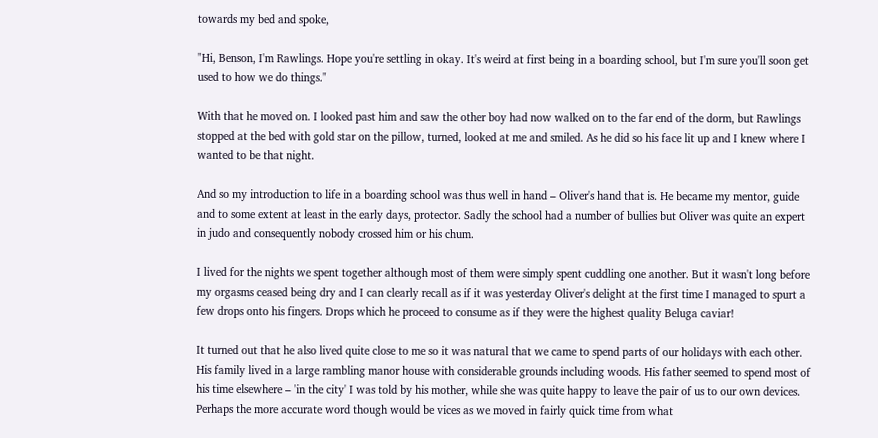towards my bed and spoke,

"Hi, Benson, I'm Rawlings. Hope you're settling in okay. It's weird at first being in a boarding school, but I'm sure you'll soon get used to how we do things."

With that he moved on. I looked past him and saw the other boy had now walked on to the far end of the dorm, but Rawlings stopped at the bed with gold star on the pillow, turned, looked at me and smiled. As he did so his face lit up and I knew where I wanted to be that night.

And so my introduction to life in a boarding school was thus well in hand – Oliver's hand that is. He became my mentor, guide and to some extent at least in the early days, protector. Sadly the school had a number of bullies but Oliver was quite an expert in judo and consequently nobody crossed him or his chum.

I lived for the nights we spent together although most of them were simply spent cuddling one another. But it wasn't long before my orgasms ceased being dry and I can clearly recall as if it was yesterday Oliver's delight at the first time I managed to spurt a few drops onto his fingers. Drops which he proceed to consume as if they were the highest quality Beluga caviar!

It turned out that he also lived quite close to me so it was natural that we came to spend parts of our holidays with each other. His family lived in a large rambling manor house with considerable grounds including woods. His father seemed to spend most of his time elsewhere – 'in the city' I was told by his mother, while she was quite happy to leave the pair of us to our own devices. Perhaps the more accurate word though would be vices as we moved in fairly quick time from what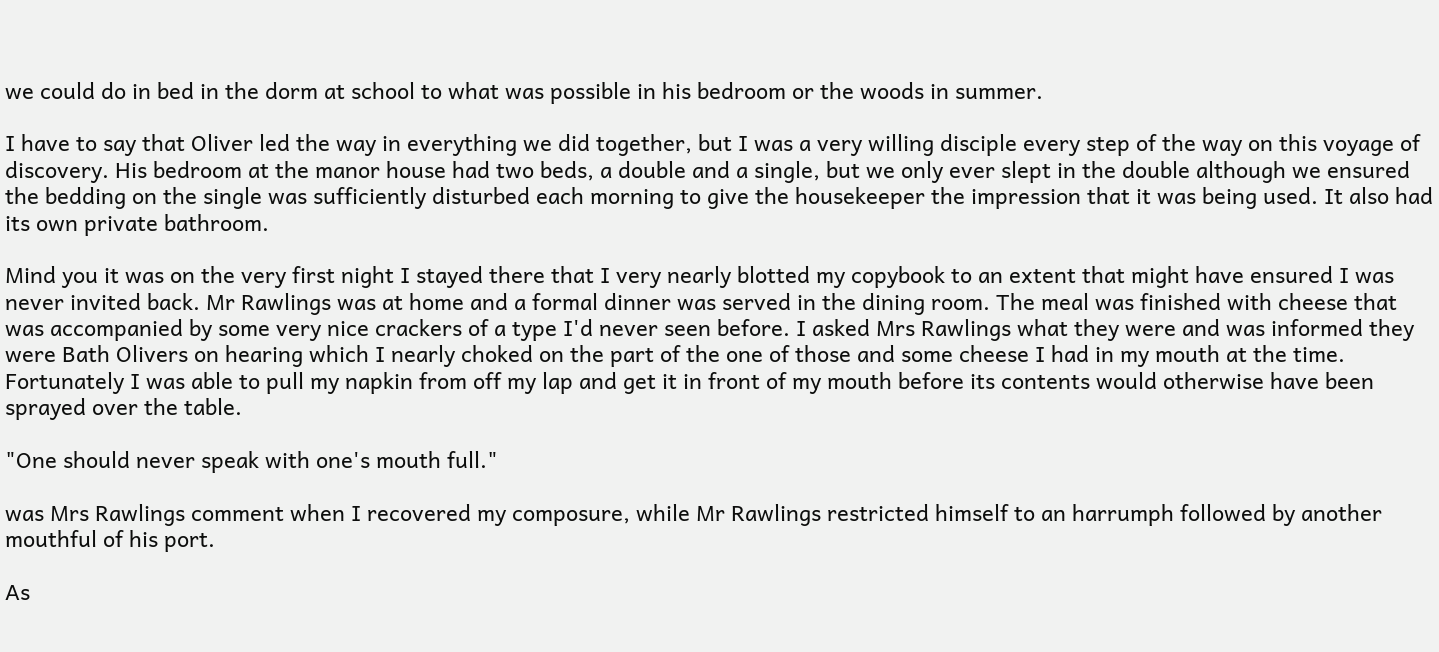we could do in bed in the dorm at school to what was possible in his bedroom or the woods in summer.

I have to say that Oliver led the way in everything we did together, but I was a very willing disciple every step of the way on this voyage of discovery. His bedroom at the manor house had two beds, a double and a single, but we only ever slept in the double although we ensured the bedding on the single was sufficiently disturbed each morning to give the housekeeper the impression that it was being used. It also had its own private bathroom.

Mind you it was on the very first night I stayed there that I very nearly blotted my copybook to an extent that might have ensured I was never invited back. Mr Rawlings was at home and a formal dinner was served in the dining room. The meal was finished with cheese that was accompanied by some very nice crackers of a type I'd never seen before. I asked Mrs Rawlings what they were and was informed they were Bath Olivers on hearing which I nearly choked on the part of the one of those and some cheese I had in my mouth at the time. Fortunately I was able to pull my napkin from off my lap and get it in front of my mouth before its contents would otherwise have been sprayed over the table.

"One should never speak with one's mouth full."

was Mrs Rawlings comment when I recovered my composure, while Mr Rawlings restricted himself to an harrumph followed by another mouthful of his port.

As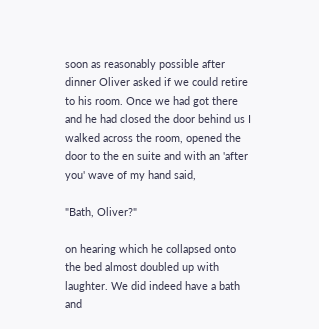soon as reasonably possible after dinner Oliver asked if we could retire to his room. Once we had got there and he had closed the door behind us I walked across the room, opened the door to the en suite and with an 'after you' wave of my hand said,

"Bath, Oliver?"

on hearing which he collapsed onto the bed almost doubled up with laughter. We did indeed have a bath and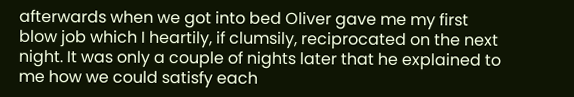afterwards when we got into bed Oliver gave me my first blow job which I heartily, if clumsily, reciprocated on the next night. It was only a couple of nights later that he explained to me how we could satisfy each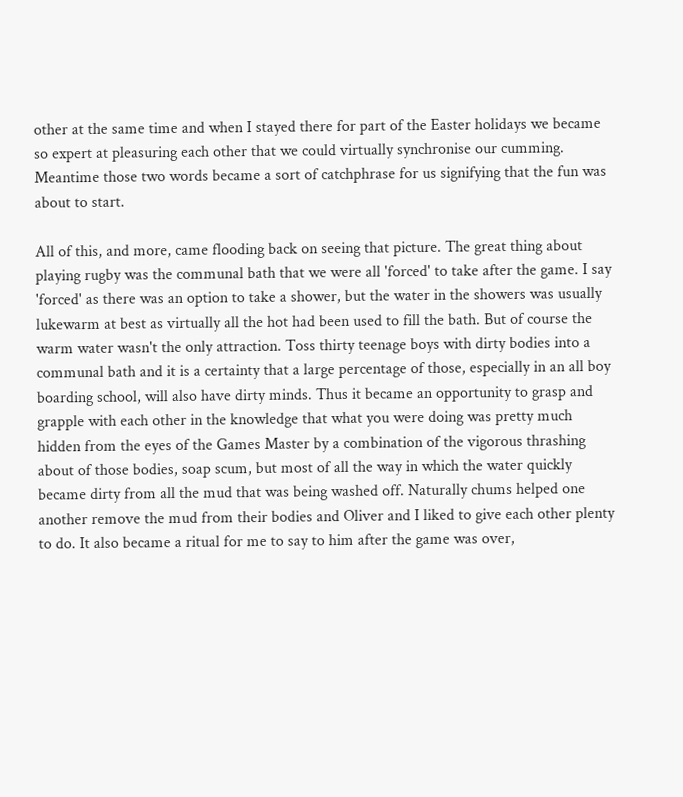other at the same time and when I stayed there for part of the Easter holidays we became so expert at pleasuring each other that we could virtually synchronise our cumming. Meantime those two words became a sort of catchphrase for us signifying that the fun was about to start.

All of this, and more, came flooding back on seeing that picture. The great thing about playing rugby was the communal bath that we were all 'forced' to take after the game. I say 'forced' as there was an option to take a shower, but the water in the showers was usually lukewarm at best as virtually all the hot had been used to fill the bath. But of course the warm water wasn't the only attraction. Toss thirty teenage boys with dirty bodies into a communal bath and it is a certainty that a large percentage of those, especially in an all boy boarding school, will also have dirty minds. Thus it became an opportunity to grasp and grapple with each other in the knowledge that what you were doing was pretty much hidden from the eyes of the Games Master by a combination of the vigorous thrashing about of those bodies, soap scum, but most of all the way in which the water quickly became dirty from all the mud that was being washed off. Naturally chums helped one another remove the mud from their bodies and Oliver and I liked to give each other plenty to do. It also became a ritual for me to say to him after the game was over,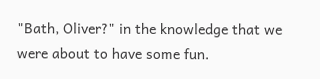"Bath, Oliver?" in the knowledge that we were about to have some fun.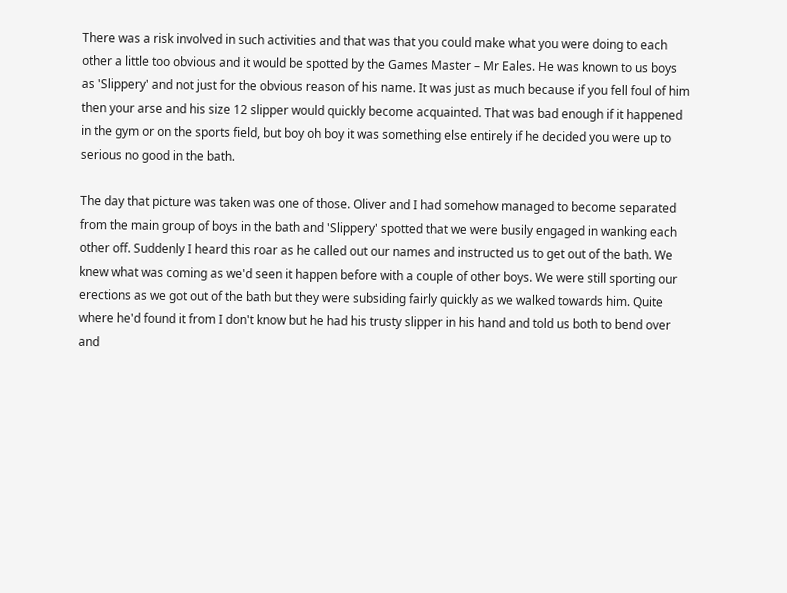There was a risk involved in such activities and that was that you could make what you were doing to each other a little too obvious and it would be spotted by the Games Master – Mr Eales. He was known to us boys as 'Slippery' and not just for the obvious reason of his name. It was just as much because if you fell foul of him then your arse and his size 12 slipper would quickly become acquainted. That was bad enough if it happened in the gym or on the sports field, but boy oh boy it was something else entirely if he decided you were up to serious no good in the bath.

The day that picture was taken was one of those. Oliver and I had somehow managed to become separated from the main group of boys in the bath and 'Slippery' spotted that we were busily engaged in wanking each other off. Suddenly I heard this roar as he called out our names and instructed us to get out of the bath. We knew what was coming as we'd seen it happen before with a couple of other boys. We were still sporting our erections as we got out of the bath but they were subsiding fairly quickly as we walked towards him. Quite where he'd found it from I don't know but he had his trusty slipper in his hand and told us both to bend over and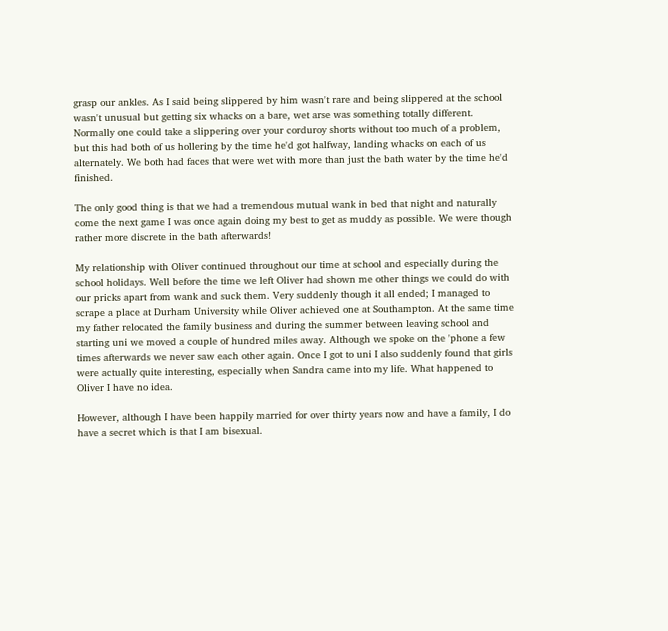grasp our ankles. As I said being slippered by him wasn't rare and being slippered at the school wasn't unusual but getting six whacks on a bare, wet arse was something totally different. Normally one could take a slippering over your corduroy shorts without too much of a problem, but this had both of us hollering by the time he'd got halfway, landing whacks on each of us alternately. We both had faces that were wet with more than just the bath water by the time he'd finished.

The only good thing is that we had a tremendous mutual wank in bed that night and naturally come the next game I was once again doing my best to get as muddy as possible. We were though rather more discrete in the bath afterwards!

My relationship with Oliver continued throughout our time at school and especially during the school holidays. Well before the time we left Oliver had shown me other things we could do with our pricks apart from wank and suck them. Very suddenly though it all ended; I managed to scrape a place at Durham University while Oliver achieved one at Southampton. At the same time my father relocated the family business and during the summer between leaving school and starting uni we moved a couple of hundred miles away. Although we spoke on the 'phone a few times afterwards we never saw each other again. Once I got to uni I also suddenly found that girls were actually quite interesting, especially when Sandra came into my life. What happened to Oliver I have no idea.

However, although I have been happily married for over thirty years now and have a family, I do have a secret which is that I am bisexual.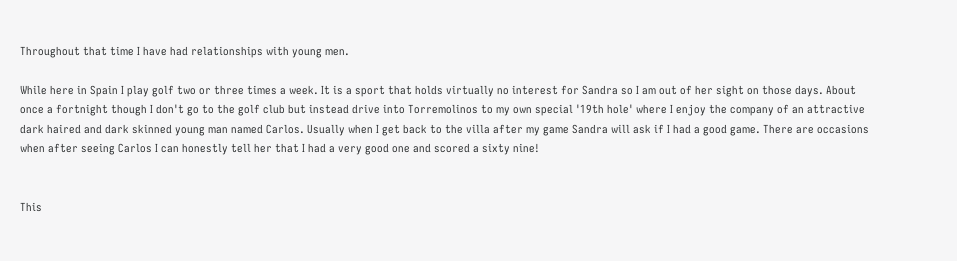Throughout that time I have had relationships with young men.

While here in Spain I play golf two or three times a week. It is a sport that holds virtually no interest for Sandra so I am out of her sight on those days. About once a fortnight though I don't go to the golf club but instead drive into Torremolinos to my own special '19th hole' where I enjoy the company of an attractive dark haired and dark skinned young man named Carlos. Usually when I get back to the villa after my game Sandra will ask if I had a good game. There are occasions when after seeing Carlos I can honestly tell her that I had a very good one and scored a sixty nine!


This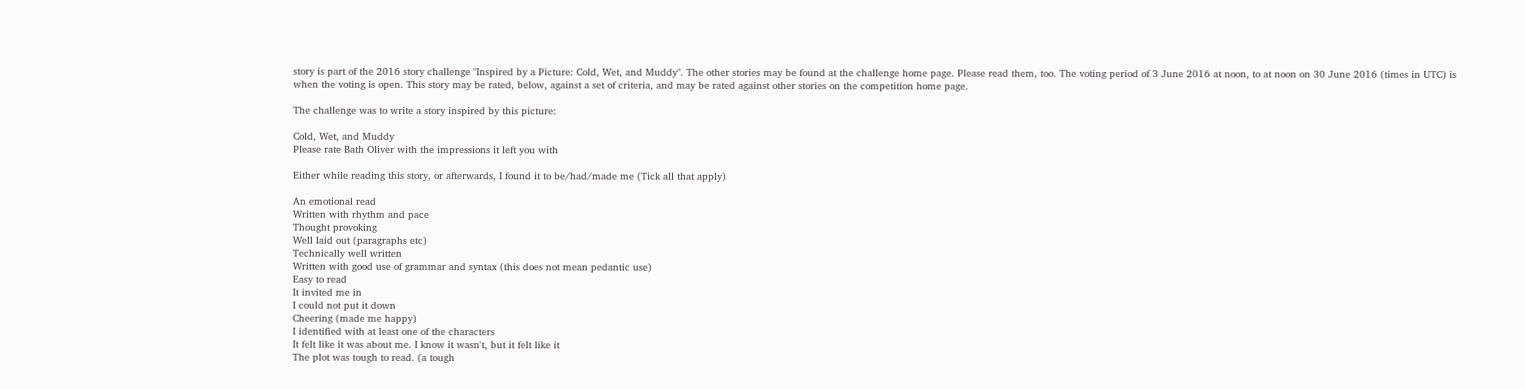story is part of the 2016 story challenge "Inspired by a Picture: Cold, Wet, and Muddy". The other stories may be found at the challenge home page. Please read them, too. The voting period of 3 June 2016 at noon, to at noon on 30 June 2016 (times in UTC) is when the voting is open. This story may be rated, below, against a set of criteria, and may be rated against other stories on the competition home page.

The challenge was to write a story inspired by this picture:

Cold, Wet, and Muddy
Please rate Bath Oliver with the impressions it left you with

Either while reading this story, or afterwards, I found it to be/had/made me (Tick all that apply)

An emotional read
Written with rhythm and pace
Thought provoking
Well laid out (paragraphs etc)
Technically well written
Written with good use of grammar and syntax (this does not mean pedantic use)
Easy to read
It invited me in
I could not put it down
Cheering (made me happy)
I identified with at least one of the characters
It felt like it was about me. I know it wasn't, but it felt like it
The plot was tough to read. (a tough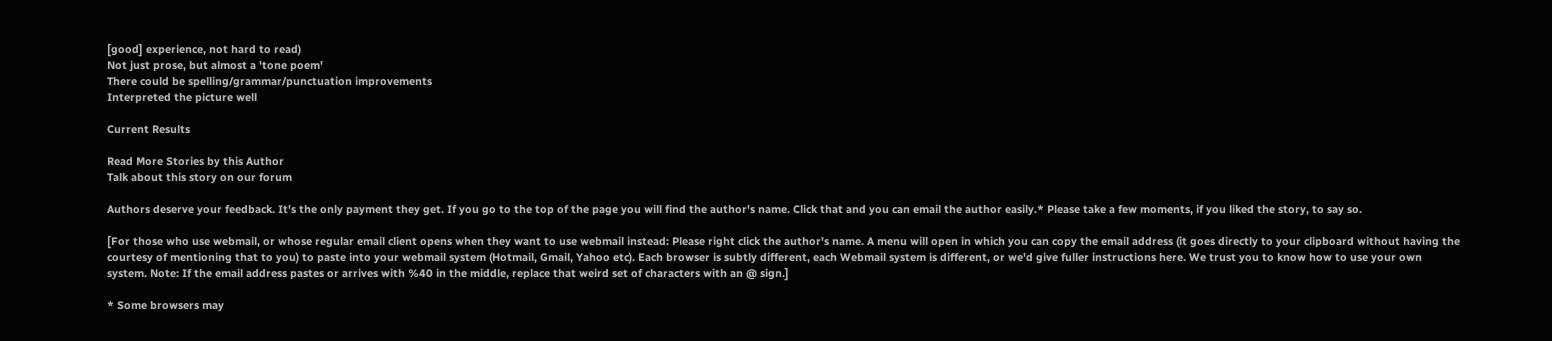[good] experience, not hard to read)
Not just prose, but almost a 'tone poem'
There could be spelling/grammar/punctuation improvements
Interpreted the picture well

Current Results

Read More Stories by this Author
Talk about this story on our forum

Authors deserve your feedback. It's the only payment they get. If you go to the top of the page you will find the author's name. Click that and you can email the author easily.* Please take a few moments, if you liked the story, to say so.

[For those who use webmail, or whose regular email client opens when they want to use webmail instead: Please right click the author's name. A menu will open in which you can copy the email address (it goes directly to your clipboard without having the courtesy of mentioning that to you) to paste into your webmail system (Hotmail, Gmail, Yahoo etc). Each browser is subtly different, each Webmail system is different, or we'd give fuller instructions here. We trust you to know how to use your own system. Note: If the email address pastes or arrives with %40 in the middle, replace that weird set of characters with an @ sign.]

* Some browsers may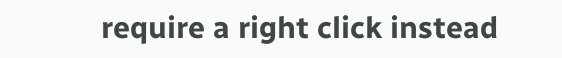require a right click instead